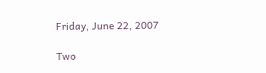Friday, June 22, 2007

Two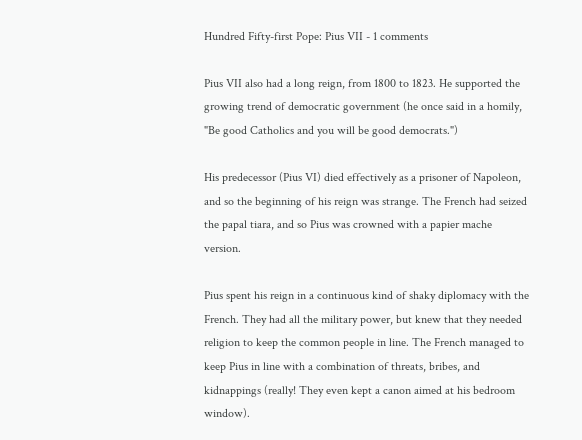Hundred Fifty-first Pope: Pius VII - 1 comments

Pius VII also had a long reign, from 1800 to 1823. He supported the growing trend of democratic government (he once said in a homily, "Be good Catholics and you will be good democrats.")

His predecessor (Pius VI) died effectively as a prisoner of Napoleon, and so the beginning of his reign was strange. The French had seized the papal tiara, and so Pius was crowned with a papier mache version.

Pius spent his reign in a continuous kind of shaky diplomacy with the French. They had all the military power, but knew that they needed religion to keep the common people in line. The French managed to keep Pius in line with a combination of threats, bribes, and kidnappings (really! They even kept a canon aimed at his bedroom window).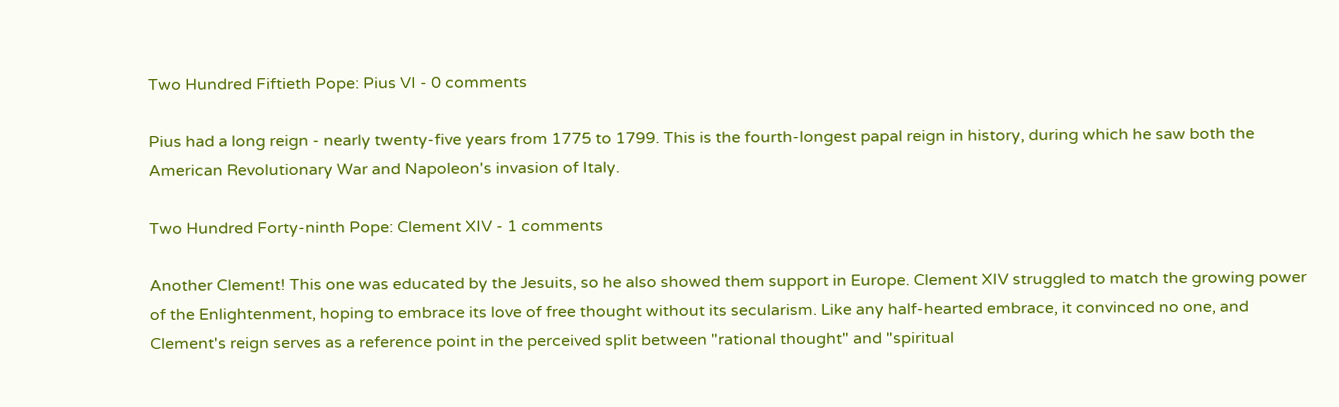Two Hundred Fiftieth Pope: Pius VI - 0 comments

Pius had a long reign - nearly twenty-five years from 1775 to 1799. This is the fourth-longest papal reign in history, during which he saw both the American Revolutionary War and Napoleon's invasion of Italy.

Two Hundred Forty-ninth Pope: Clement XIV - 1 comments

Another Clement! This one was educated by the Jesuits, so he also showed them support in Europe. Clement XIV struggled to match the growing power of the Enlightenment, hoping to embrace its love of free thought without its secularism. Like any half-hearted embrace, it convinced no one, and Clement's reign serves as a reference point in the perceived split between "rational thought" and "spiritual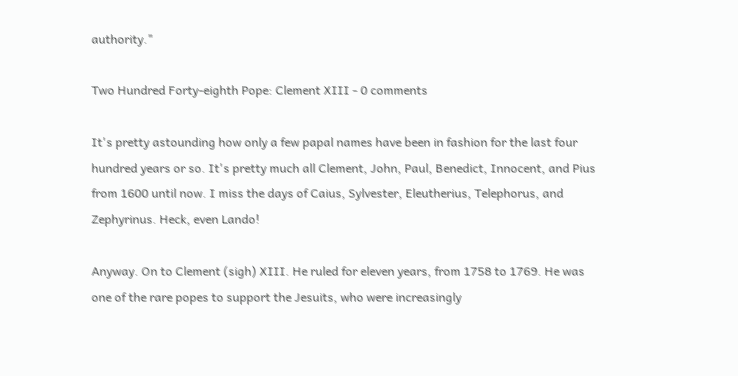authority."

Two Hundred Forty-eighth Pope: Clement XIII - 0 comments

It's pretty astounding how only a few papal names have been in fashion for the last four hundred years or so. It's pretty much all Clement, John, Paul, Benedict, Innocent, and Pius from 1600 until now. I miss the days of Caius, Sylvester, Eleutherius, Telephorus, and Zephyrinus. Heck, even Lando!

Anyway. On to Clement (sigh) XIII. He ruled for eleven years, from 1758 to 1769. He was one of the rare popes to support the Jesuits, who were increasingly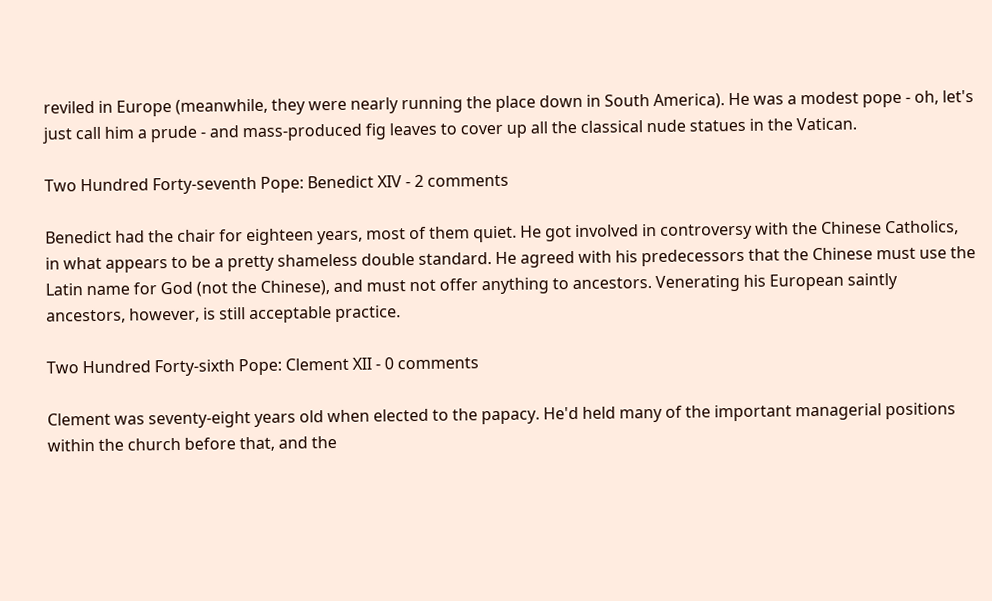reviled in Europe (meanwhile, they were nearly running the place down in South America). He was a modest pope - oh, let's just call him a prude - and mass-produced fig leaves to cover up all the classical nude statues in the Vatican.

Two Hundred Forty-seventh Pope: Benedict XIV - 2 comments

Benedict had the chair for eighteen years, most of them quiet. He got involved in controversy with the Chinese Catholics, in what appears to be a pretty shameless double standard. He agreed with his predecessors that the Chinese must use the Latin name for God (not the Chinese), and must not offer anything to ancestors. Venerating his European saintly ancestors, however, is still acceptable practice.

Two Hundred Forty-sixth Pope: Clement XII - 0 comments

Clement was seventy-eight years old when elected to the papacy. He'd held many of the important managerial positions within the church before that, and the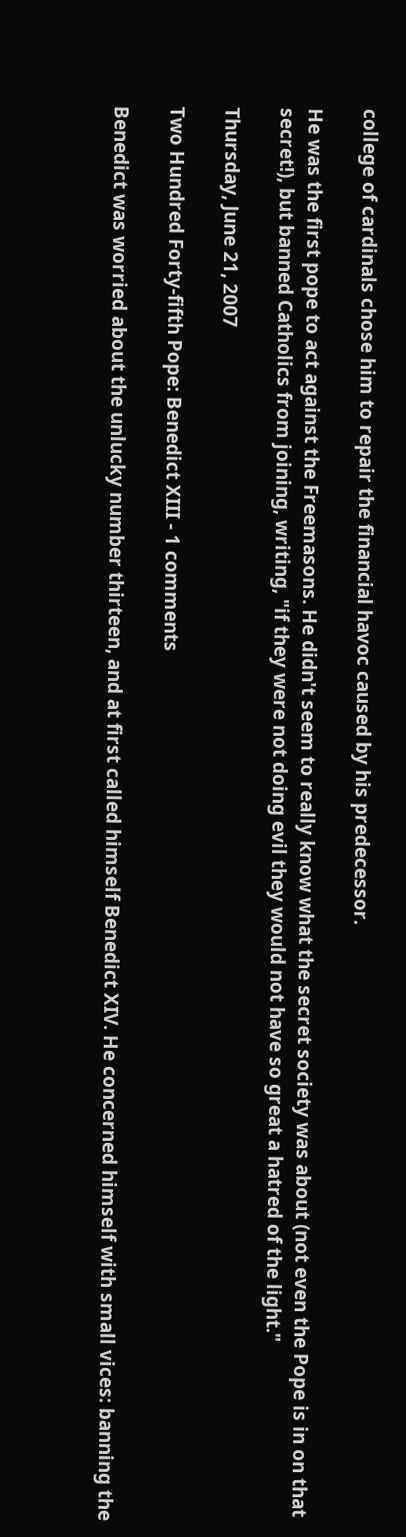college of cardinals chose him to repair the financial havoc caused by his predecessor.

He was the first pope to act against the Freemasons. He didn't seem to really know what the secret society was about (not even the Pope is in on that secret!), but banned Catholics from joining, writing, "if they were not doing evil they would not have so great a hatred of the light."

Thursday, June 21, 2007

Two Hundred Forty-fifth Pope: Benedict XIII - 1 comments

Benedict was worried about the unlucky number thirteen, and at first called himself Benedict XIV. He concerned himself with small vices: banning the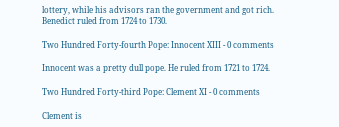lottery, while his advisors ran the government and got rich. Benedict ruled from 1724 to 1730.

Two Hundred Forty-fourth Pope: Innocent XIII - 0 comments

Innocent was a pretty dull pope. He ruled from 1721 to 1724.

Two Hundred Forty-third Pope: Clement XI - 0 comments

Clement is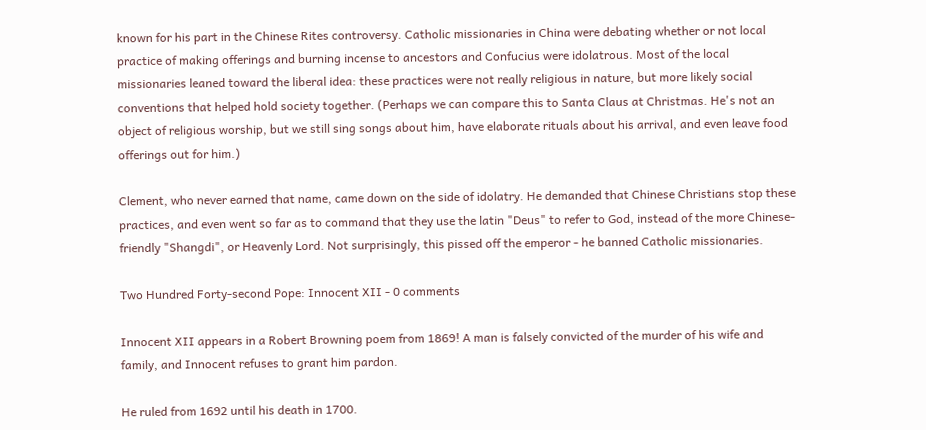known for his part in the Chinese Rites controversy. Catholic missionaries in China were debating whether or not local practice of making offerings and burning incense to ancestors and Confucius were idolatrous. Most of the local missionaries leaned toward the liberal idea: these practices were not really religious in nature, but more likely social conventions that helped hold society together. (Perhaps we can compare this to Santa Claus at Christmas. He's not an object of religious worship, but we still sing songs about him, have elaborate rituals about his arrival, and even leave food offerings out for him.)

Clement, who never earned that name, came down on the side of idolatry. He demanded that Chinese Christians stop these practices, and even went so far as to command that they use the latin "Deus" to refer to God, instead of the more Chinese-friendly "Shangdi", or Heavenly Lord. Not surprisingly, this pissed off the emperor - he banned Catholic missionaries.

Two Hundred Forty-second Pope: Innocent XII - 0 comments

Innocent XII appears in a Robert Browning poem from 1869! A man is falsely convicted of the murder of his wife and family, and Innocent refuses to grant him pardon.

He ruled from 1692 until his death in 1700.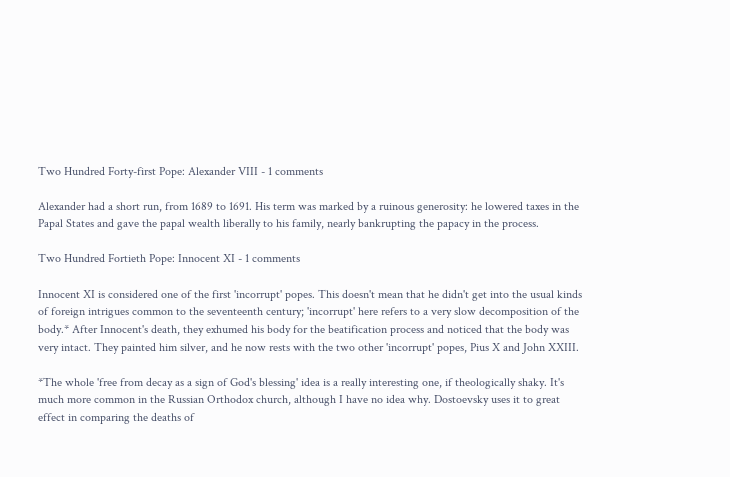Two Hundred Forty-first Pope: Alexander VIII - 1 comments

Alexander had a short run, from 1689 to 1691. His term was marked by a ruinous generosity: he lowered taxes in the Papal States and gave the papal wealth liberally to his family, nearly bankrupting the papacy in the process.

Two Hundred Fortieth Pope: Innocent XI - 1 comments

Innocent XI is considered one of the first 'incorrupt' popes. This doesn't mean that he didn't get into the usual kinds of foreign intrigues common to the seventeenth century; 'incorrupt' here refers to a very slow decomposition of the body.* After Innocent's death, they exhumed his body for the beatification process and noticed that the body was very intact. They painted him silver, and he now rests with the two other 'incorrupt' popes, Pius X and John XXIII.

*The whole 'free from decay as a sign of God's blessing' idea is a really interesting one, if theologically shaky. It's much more common in the Russian Orthodox church, although I have no idea why. Dostoevsky uses it to great effect in comparing the deaths of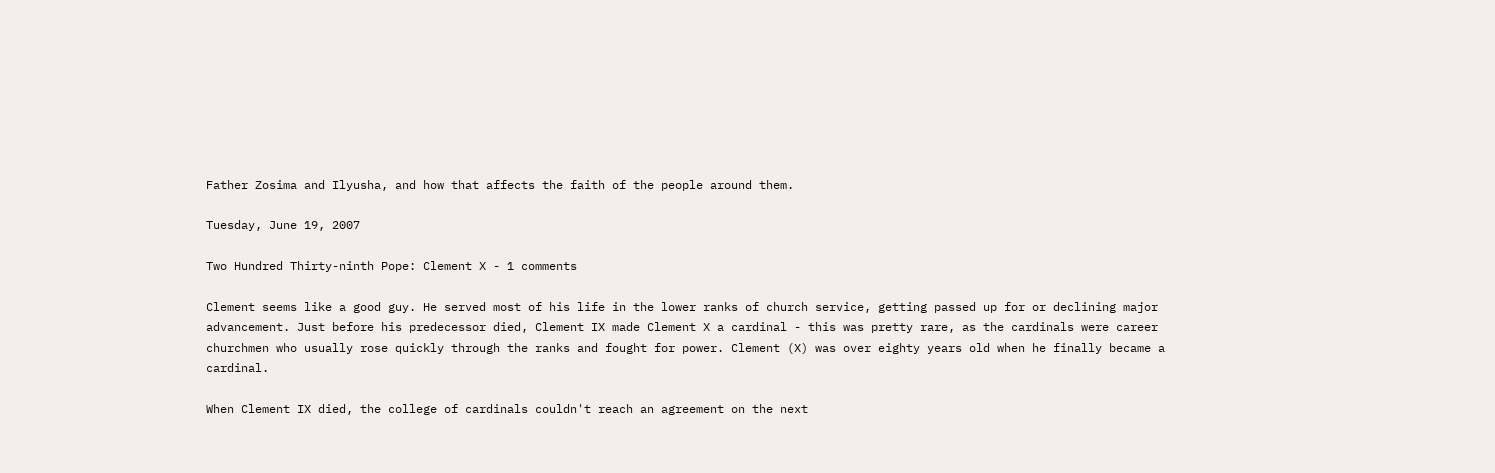Father Zosima and Ilyusha, and how that affects the faith of the people around them.

Tuesday, June 19, 2007

Two Hundred Thirty-ninth Pope: Clement X - 1 comments

Clement seems like a good guy. He served most of his life in the lower ranks of church service, getting passed up for or declining major advancement. Just before his predecessor died, Clement IX made Clement X a cardinal - this was pretty rare, as the cardinals were career churchmen who usually rose quickly through the ranks and fought for power. Clement (X) was over eighty years old when he finally became a cardinal.

When Clement IX died, the college of cardinals couldn't reach an agreement on the next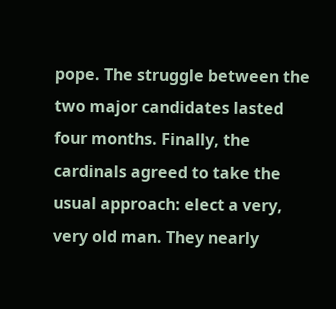pope. The struggle between the two major candidates lasted four months. Finally, the cardinals agreed to take the usual approach: elect a very, very old man. They nearly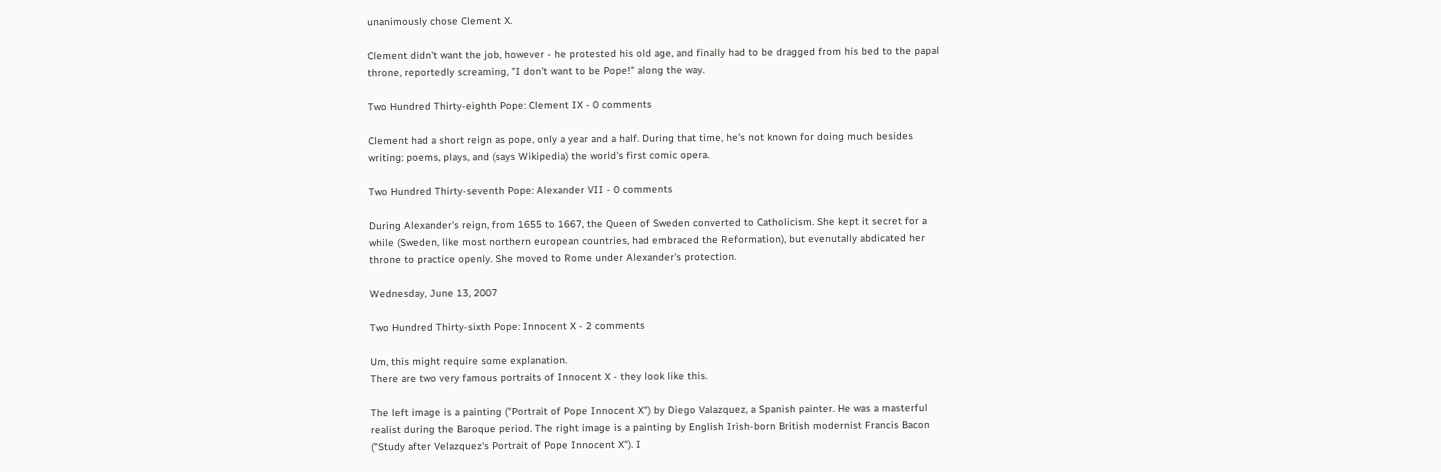unanimously chose Clement X.

Clement didn't want the job, however - he protested his old age, and finally had to be dragged from his bed to the papal throne, reportedly screaming, "I don't want to be Pope!" along the way.

Two Hundred Thirty-eighth Pope: Clement IX - 0 comments

Clement had a short reign as pope, only a year and a half. During that time, he's not known for doing much besides writing: poems, plays, and (says Wikipedia) the world's first comic opera.

Two Hundred Thirty-seventh Pope: Alexander VII - 0 comments

During Alexander's reign, from 1655 to 1667, the Queen of Sweden converted to Catholicism. She kept it secret for a while (Sweden, like most northern european countries, had embraced the Reformation), but evenutally abdicated her throne to practice openly. She moved to Rome under Alexander's protection.

Wednesday, June 13, 2007

Two Hundred Thirty-sixth Pope: Innocent X - 2 comments

Um, this might require some explanation.
There are two very famous portraits of Innocent X - they look like this.

The left image is a painting ("Portrait of Pope Innocent X") by Diego Valazquez, a Spanish painter. He was a masterful realist during the Baroque period. The right image is a painting by English Irish-born British modernist Francis Bacon ("Study after Velazquez's Portrait of Pope Innocent X"). I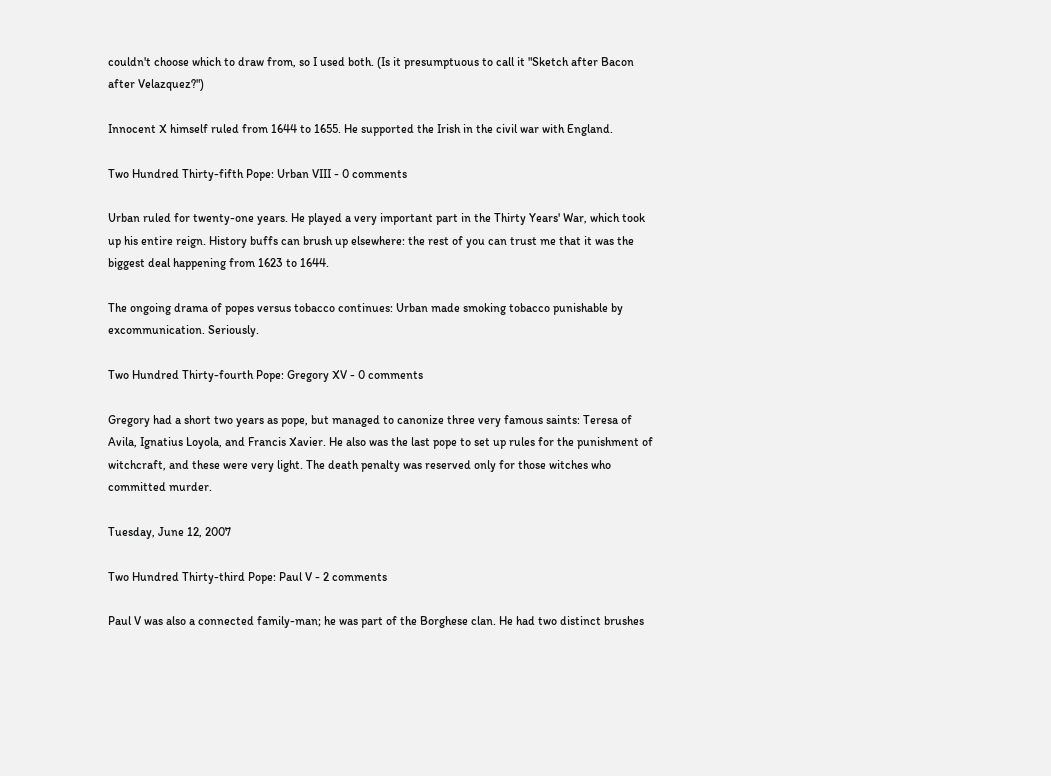couldn't choose which to draw from, so I used both. (Is it presumptuous to call it "Sketch after Bacon after Velazquez?")

Innocent X himself ruled from 1644 to 1655. He supported the Irish in the civil war with England.

Two Hundred Thirty-fifth Pope: Urban VIII - 0 comments

Urban ruled for twenty-one years. He played a very important part in the Thirty Years' War, which took up his entire reign. History buffs can brush up elsewhere: the rest of you can trust me that it was the biggest deal happening from 1623 to 1644.

The ongoing drama of popes versus tobacco continues: Urban made smoking tobacco punishable by excommunication. Seriously.

Two Hundred Thirty-fourth Pope: Gregory XV - 0 comments

Gregory had a short two years as pope, but managed to canonize three very famous saints: Teresa of Avila, Ignatius Loyola, and Francis Xavier. He also was the last pope to set up rules for the punishment of witchcraft, and these were very light. The death penalty was reserved only for those witches who committed murder.

Tuesday, June 12, 2007

Two Hundred Thirty-third Pope: Paul V - 2 comments

Paul V was also a connected family-man; he was part of the Borghese clan. He had two distinct brushes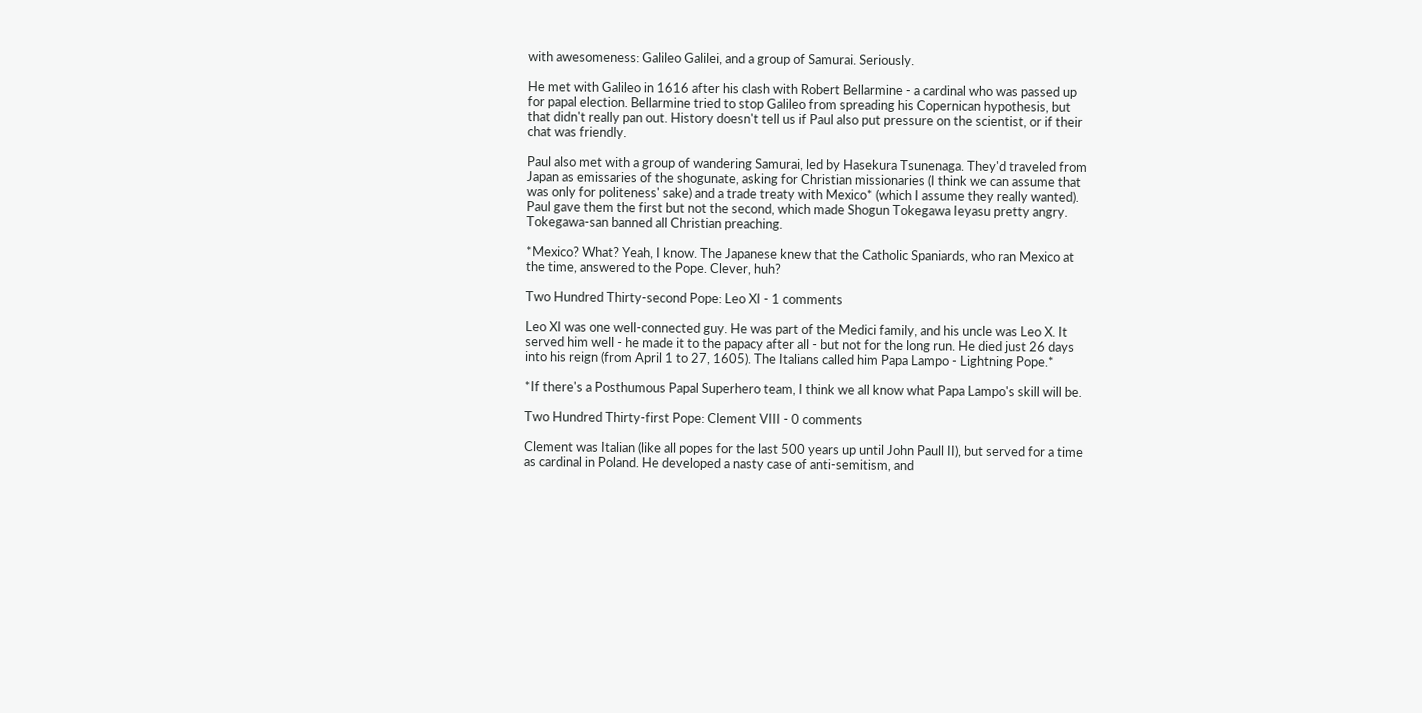with awesomeness: Galileo Galilei, and a group of Samurai. Seriously.

He met with Galileo in 1616 after his clash with Robert Bellarmine - a cardinal who was passed up for papal election. Bellarmine tried to stop Galileo from spreading his Copernican hypothesis, but that didn't really pan out. History doesn't tell us if Paul also put pressure on the scientist, or if their chat was friendly.

Paul also met with a group of wandering Samurai, led by Hasekura Tsunenaga. They'd traveled from Japan as emissaries of the shogunate, asking for Christian missionaries (I think we can assume that was only for politeness' sake) and a trade treaty with Mexico* (which I assume they really wanted). Paul gave them the first but not the second, which made Shogun Tokegawa Ieyasu pretty angry. Tokegawa-san banned all Christian preaching.

*Mexico? What? Yeah, I know. The Japanese knew that the Catholic Spaniards, who ran Mexico at the time, answered to the Pope. Clever, huh?

Two Hundred Thirty-second Pope: Leo XI - 1 comments

Leo XI was one well-connected guy. He was part of the Medici family, and his uncle was Leo X. It served him well - he made it to the papacy after all - but not for the long run. He died just 26 days into his reign (from April 1 to 27, 1605). The Italians called him Papa Lampo - Lightning Pope.*

*If there's a Posthumous Papal Superhero team, I think we all know what Papa Lampo's skill will be.

Two Hundred Thirty-first Pope: Clement VIII - 0 comments

Clement was Italian (like all popes for the last 500 years up until John Paull II), but served for a time as cardinal in Poland. He developed a nasty case of anti-semitism, and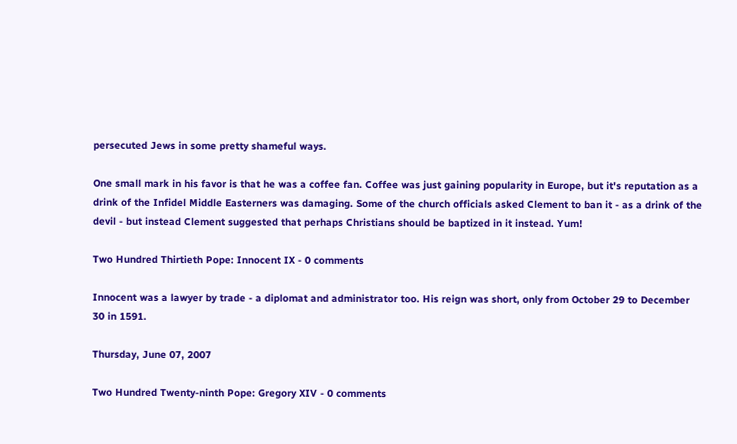persecuted Jews in some pretty shameful ways.

One small mark in his favor is that he was a coffee fan. Coffee was just gaining popularity in Europe, but it's reputation as a drink of the Infidel Middle Easterners was damaging. Some of the church officials asked Clement to ban it - as a drink of the devil - but instead Clement suggested that perhaps Christians should be baptized in it instead. Yum!

Two Hundred Thirtieth Pope: Innocent IX - 0 comments

Innocent was a lawyer by trade - a diplomat and administrator too. His reign was short, only from October 29 to December 30 in 1591.

Thursday, June 07, 2007

Two Hundred Twenty-ninth Pope: Gregory XIV - 0 comments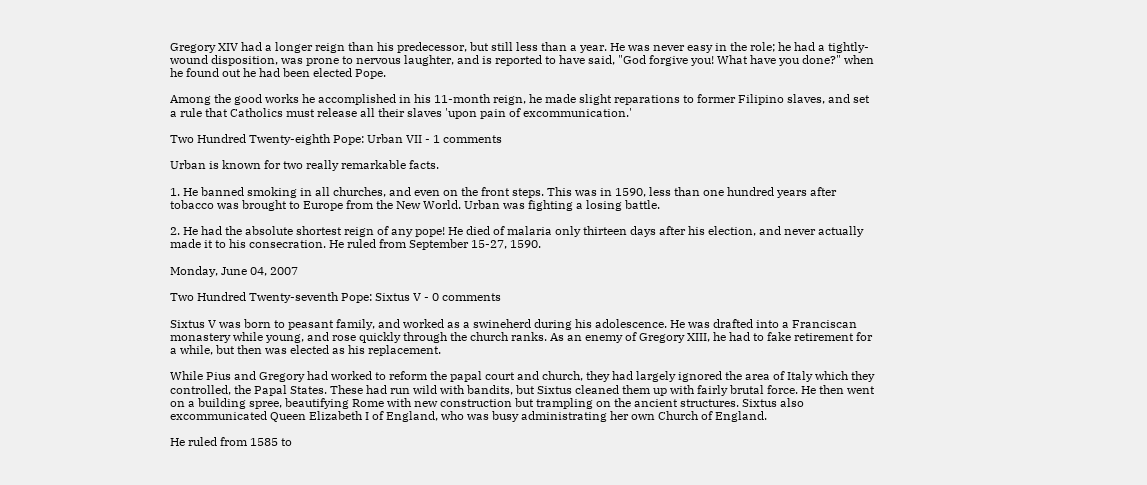Gregory XIV had a longer reign than his predecessor, but still less than a year. He was never easy in the role; he had a tightly-wound disposition, was prone to nervous laughter, and is reported to have said, "God forgive you! What have you done?" when he found out he had been elected Pope.

Among the good works he accomplished in his 11-month reign, he made slight reparations to former Filipino slaves, and set a rule that Catholics must release all their slaves 'upon pain of excommunication.'

Two Hundred Twenty-eighth Pope: Urban VII - 1 comments

Urban is known for two really remarkable facts.

1. He banned smoking in all churches, and even on the front steps. This was in 1590, less than one hundred years after tobacco was brought to Europe from the New World. Urban was fighting a losing battle.

2. He had the absolute shortest reign of any pope! He died of malaria only thirteen days after his election, and never actually made it to his consecration. He ruled from September 15-27, 1590.

Monday, June 04, 2007

Two Hundred Twenty-seventh Pope: Sixtus V - 0 comments

Sixtus V was born to peasant family, and worked as a swineherd during his adolescence. He was drafted into a Franciscan monastery while young, and rose quickly through the church ranks. As an enemy of Gregory XIII, he had to fake retirement for a while, but then was elected as his replacement.

While Pius and Gregory had worked to reform the papal court and church, they had largely ignored the area of Italy which they controlled, the Papal States. These had run wild with bandits, but Sixtus cleaned them up with fairly brutal force. He then went on a building spree, beautifying Rome with new construction but trampling on the ancient structures. Sixtus also excommunicated Queen Elizabeth I of England, who was busy administrating her own Church of England.

He ruled from 1585 to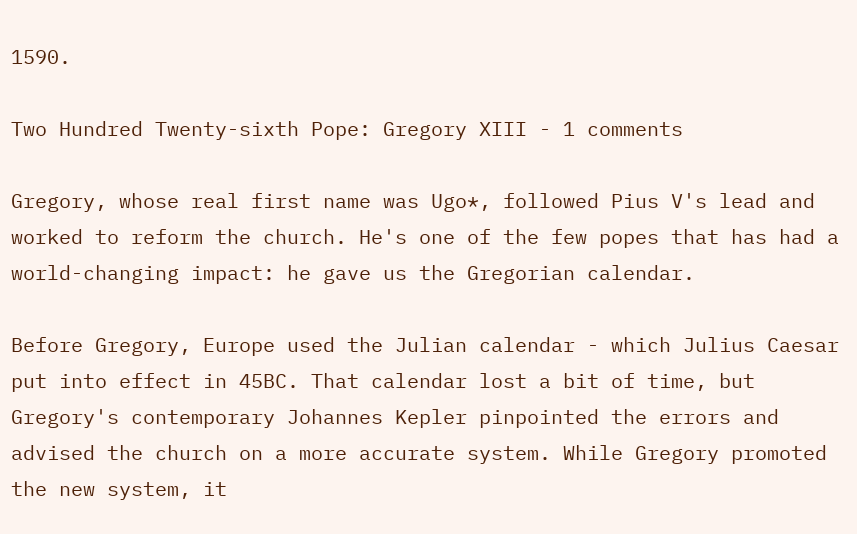1590.

Two Hundred Twenty-sixth Pope: Gregory XIII - 1 comments

Gregory, whose real first name was Ugo*, followed Pius V's lead and worked to reform the church. He's one of the few popes that has had a world-changing impact: he gave us the Gregorian calendar.

Before Gregory, Europe used the Julian calendar - which Julius Caesar put into effect in 45BC. That calendar lost a bit of time, but Gregory's contemporary Johannes Kepler pinpointed the errors and advised the church on a more accurate system. While Gregory promoted the new system, it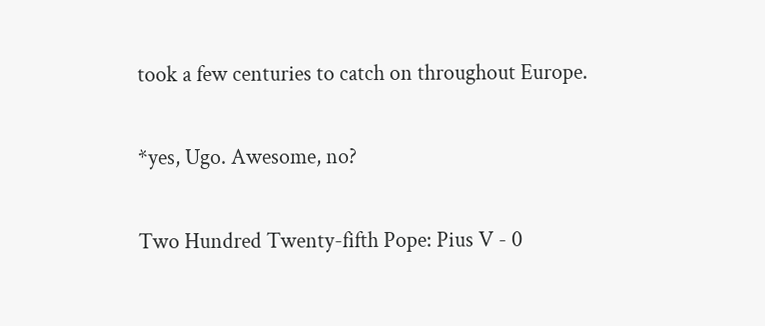took a few centuries to catch on throughout Europe.

*yes, Ugo. Awesome, no?

Two Hundred Twenty-fifth Pope: Pius V - 0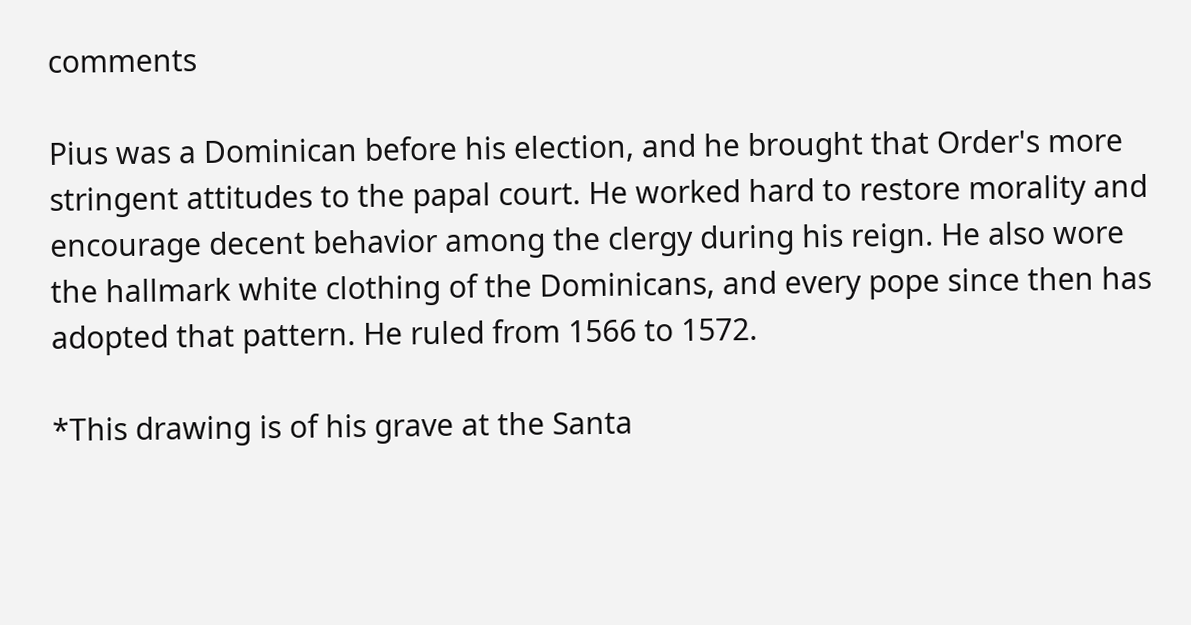comments

Pius was a Dominican before his election, and he brought that Order's more stringent attitudes to the papal court. He worked hard to restore morality and encourage decent behavior among the clergy during his reign. He also wore the hallmark white clothing of the Dominicans, and every pope since then has adopted that pattern. He ruled from 1566 to 1572.

*This drawing is of his grave at the Santa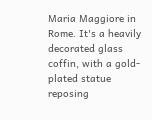Maria Maggiore in Rome. It's a heavily decorated glass coffin, with a gold-plated statue reposing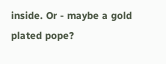inside. Or - maybe a gold plated pope?